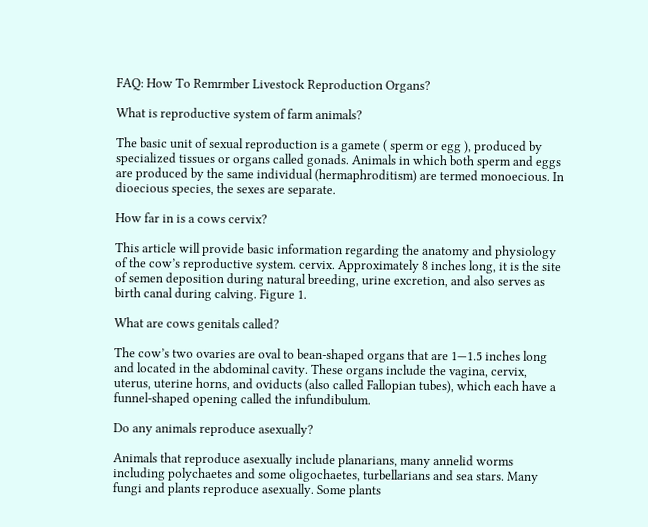FAQ: How To Remrmber Livestock Reproduction Organs?

What is reproductive system of farm animals?

The basic unit of sexual reproduction is a gamete ( sperm or egg ), produced by specialized tissues or organs called gonads. Animals in which both sperm and eggs are produced by the same individual (hermaphroditism) are termed monoecious. In dioecious species, the sexes are separate.

How far in is a cows cervix?

This article will provide basic information regarding the anatomy and physiology of the cow’s reproductive system. cervix. Approximately 8 inches long, it is the site of semen deposition during natural breeding, urine excretion, and also serves as birth canal during calving. Figure 1.

What are cows genitals called?

The cow’s two ovaries are oval to bean-shaped organs that are 1—1.5 inches long and located in the abdominal cavity. These organs include the vagina, cervix, uterus, uterine horns, and oviducts (also called Fallopian tubes), which each have a funnel-shaped opening called the infundibulum.

Do any animals reproduce asexually?

Animals that reproduce asexually include planarians, many annelid worms including polychaetes and some oligochaetes, turbellarians and sea stars. Many fungi and plants reproduce asexually. Some plants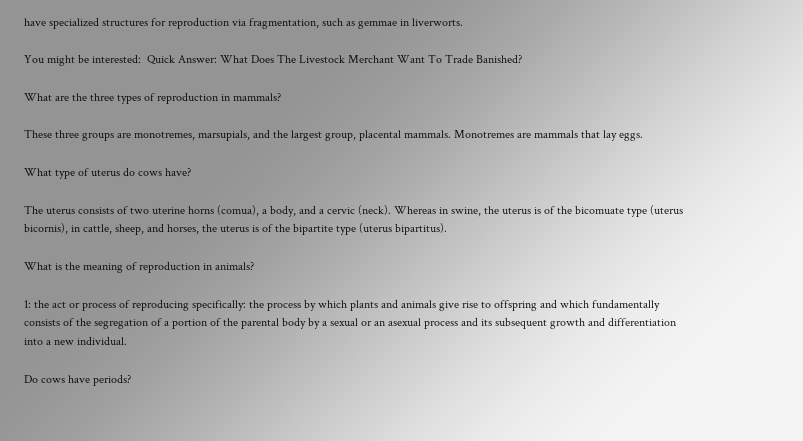have specialized structures for reproduction via fragmentation, such as gemmae in liverworts.

You might be interested:  Quick Answer: What Does The Livestock Merchant Want To Trade Banished?

What are the three types of reproduction in mammals?

These three groups are monotremes, marsupials, and the largest group, placental mammals. Monotremes are mammals that lay eggs.

What type of uterus do cows have?

The uterus consists of two uterine horns (comua), a body, and a cervic (neck). Whereas in swine, the uterus is of the bicomuate type (uterus bicornis), in cattle, sheep, and horses, the uterus is of the bipartite type (uterus bipartitus).

What is the meaning of reproduction in animals?

1: the act or process of reproducing specifically: the process by which plants and animals give rise to offspring and which fundamentally consists of the segregation of a portion of the parental body by a sexual or an asexual process and its subsequent growth and differentiation into a new individual.

Do cows have periods?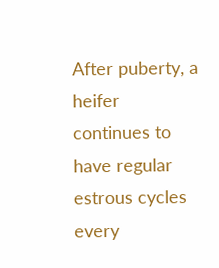After puberty, a heifer continues to have regular estrous cycles every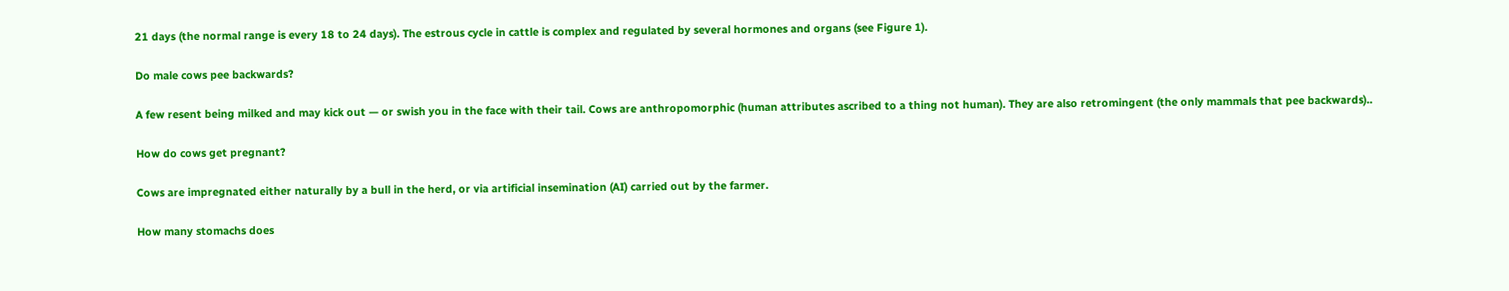21 days (the normal range is every 18 to 24 days). The estrous cycle in cattle is complex and regulated by several hormones and organs (see Figure 1).

Do male cows pee backwards?

A few resent being milked and may kick out — or swish you in the face with their tail. Cows are anthropomorphic (human attributes ascribed to a thing not human). They are also retromingent (the only mammals that pee backwards)..

How do cows get pregnant?

Cows are impregnated either naturally by a bull in the herd, or via artificial insemination (AI) carried out by the farmer.

How many stomachs does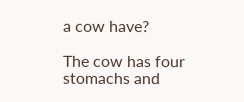a cow have?

The cow has four stomachs and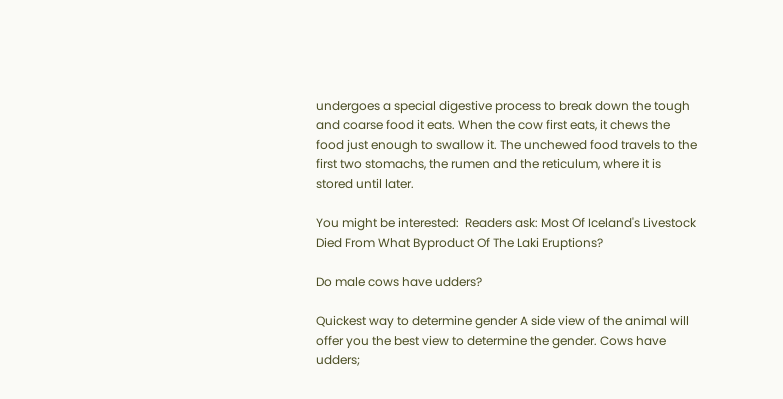undergoes a special digestive process to break down the tough and coarse food it eats. When the cow first eats, it chews the food just enough to swallow it. The unchewed food travels to the first two stomachs, the rumen and the reticulum, where it is stored until later.

You might be interested:  Readers ask: Most Of Iceland's Livestock Died From What Byproduct Of The Laki Eruptions?

Do male cows have udders?

Quickest way to determine gender A side view of the animal will offer you the best view to determine the gender. Cows have udders;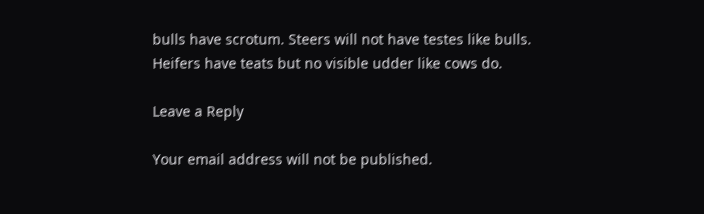bulls have scrotum. Steers will not have testes like bulls. Heifers have teats but no visible udder like cows do.

Leave a Reply

Your email address will not be published.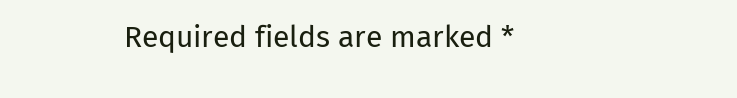Required fields are marked *